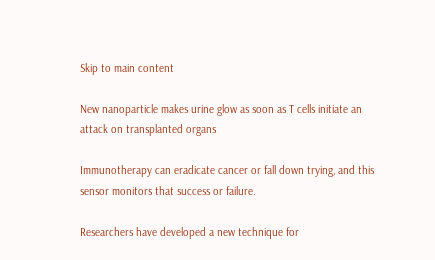Skip to main content

New nanoparticle makes urine glow as soon as T cells initiate an attack on transplanted organs

Immunotherapy can eradicate cancer or fall down trying, and this sensor monitors that success or failure.

Researchers have developed a new technique for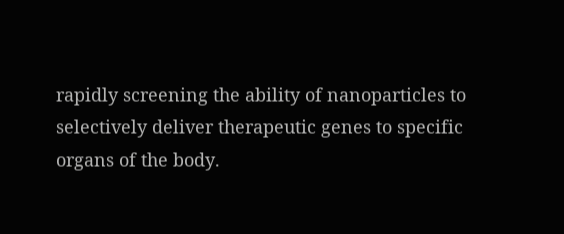rapidly screening the ability of nanoparticles to selectively deliver therapeutic genes to specific organs of the body.